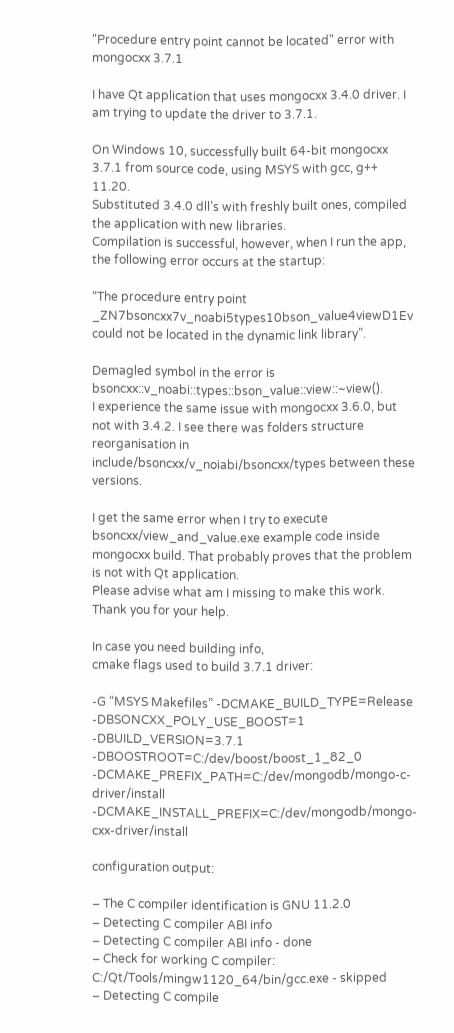"Procedure entry point cannot be located" error with mongocxx 3.7.1

I have Qt application that uses mongocxx 3.4.0 driver. I am trying to update the driver to 3.7.1.

On Windows 10, successfully built 64-bit mongocxx 3.7.1 from source code, using MSYS with gcc, g++ 11.20.
Substituted 3.4.0 dll’s with freshly built ones, compiled the application with new libraries.
Compilation is successful, however, when I run the app, the following error occurs at the startup:

“The procedure entry point _ZN7bsoncxx7v_noabi5types10bson_value4viewD1Ev could not be located in the dynamic link library”.

Demagled symbol in the error is bsoncxx::v_noabi::types::bson_value::view::~view().
I experience the same issue with mongocxx 3.6.0, but not with 3.4.2. I see there was folders structure reorganisation in include/bsoncxx/v_noiabi/bsoncxx/types between these versions.

I get the same error when I try to execute bsoncxx/view_and_value.exe example code inside mongocxx build. That probably proves that the problem is not with Qt application.
Please advise what am I missing to make this work. Thank you for your help.

In case you need building info,
cmake flags used to build 3.7.1 driver:

-G “MSYS Makefiles” -DCMAKE_BUILD_TYPE=Release -DBSONCXX_POLY_USE_BOOST=1 -DBUILD_VERSION=3.7.1 -DBOOSTROOT=C:/dev/boost/boost_1_82_0 -DCMAKE_PREFIX_PATH=C:/dev/mongodb/mongo-c-driver/install -DCMAKE_INSTALL_PREFIX=C:/dev/mongodb/mongo-cxx-driver/install

configuration output:

– The C compiler identification is GNU 11.2.0
– Detecting C compiler ABI info
– Detecting C compiler ABI info - done
– Check for working C compiler: C:/Qt/Tools/mingw1120_64/bin/gcc.exe - skipped
– Detecting C compile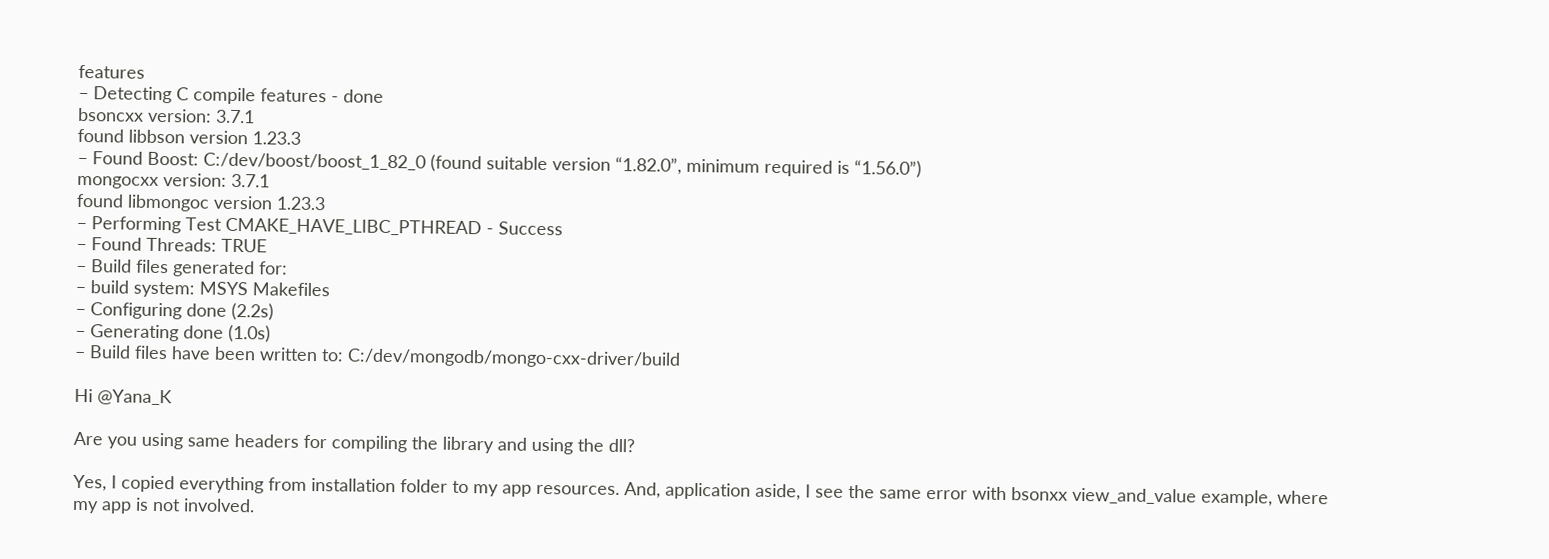features
– Detecting C compile features - done
bsoncxx version: 3.7.1
found libbson version 1.23.3
– Found Boost: C:/dev/boost/boost_1_82_0 (found suitable version “1.82.0”, minimum required is “1.56.0”)
mongocxx version: 3.7.1
found libmongoc version 1.23.3
– Performing Test CMAKE_HAVE_LIBC_PTHREAD - Success
– Found Threads: TRUE
– Build files generated for:
– build system: MSYS Makefiles
– Configuring done (2.2s)
– Generating done (1.0s)
– Build files have been written to: C:/dev/mongodb/mongo-cxx-driver/build

Hi @Yana_K

Are you using same headers for compiling the library and using the dll?

Yes, I copied everything from installation folder to my app resources. And, application aside, I see the same error with bsonxx view_and_value example, where my app is not involved.